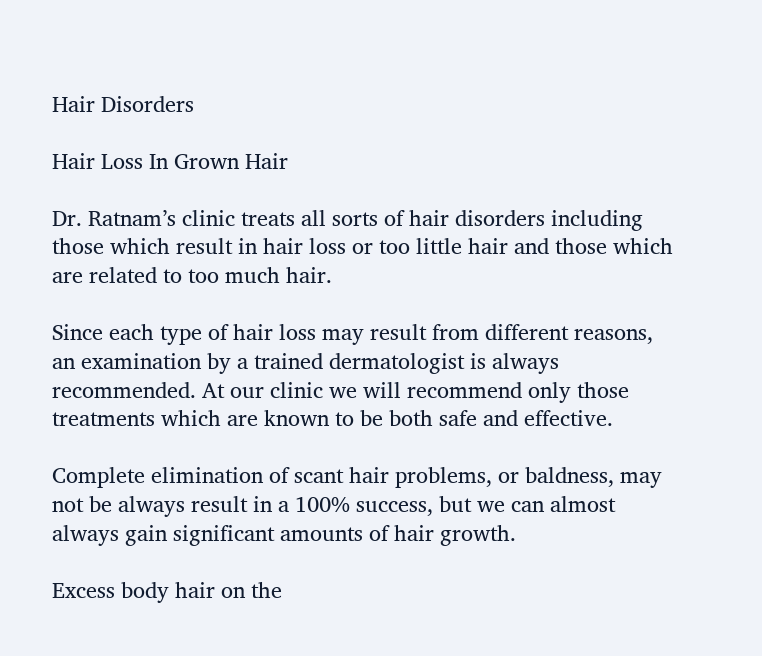Hair Disorders

Hair Loss In Grown Hair

Dr. Ratnam’s clinic treats all sorts of hair disorders including those which result in hair loss or too little hair and those which are related to too much hair.

Since each type of hair loss may result from different reasons, an examination by a trained dermatologist is always recommended. At our clinic we will recommend only those treatments which are known to be both safe and effective.

Complete elimination of scant hair problems, or baldness, may not be always result in a 100% success, but we can almost always gain significant amounts of hair growth.

Excess body hair on the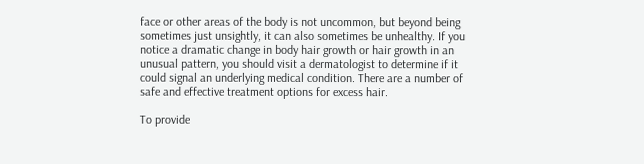face or other areas of the body is not uncommon, but beyond being sometimes just unsightly, it can also sometimes be unhealthy. If you notice a dramatic change in body hair growth or hair growth in an unusual pattern, you should visit a dermatologist to determine if it could signal an underlying medical condition. There are a number of safe and effective treatment options for excess hair.

To provide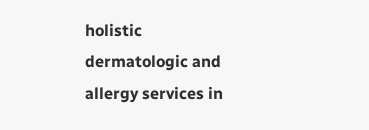holistic dermatologic and allergy services in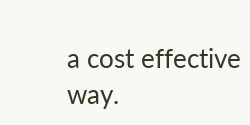a cost effective way.